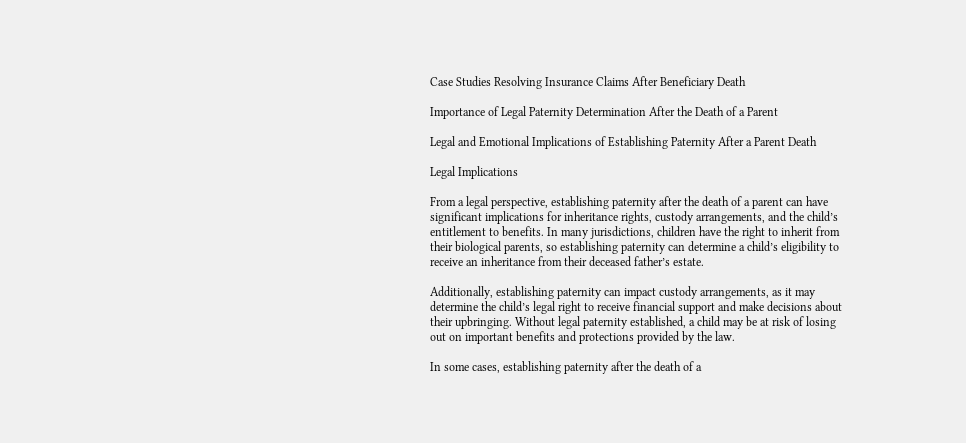Case Studies Resolving Insurance Claims After Beneficiary Death

Importance of Legal Paternity Determination After the Death of a Parent

Legal and Emotional Implications of Establishing Paternity After a Parent Death

Legal Implications

From a legal perspective, establishing paternity after the death of a parent can have significant implications for inheritance rights, custody arrangements, and the child’s entitlement to benefits. In many jurisdictions, children have the right to inherit from their biological parents, so establishing paternity can determine a child’s eligibility to receive an inheritance from their deceased father’s estate.

Additionally, establishing paternity can impact custody arrangements, as it may determine the child’s legal right to receive financial support and make decisions about their upbringing. Without legal paternity established, a child may be at risk of losing out on important benefits and protections provided by the law.

In some cases, establishing paternity after the death of a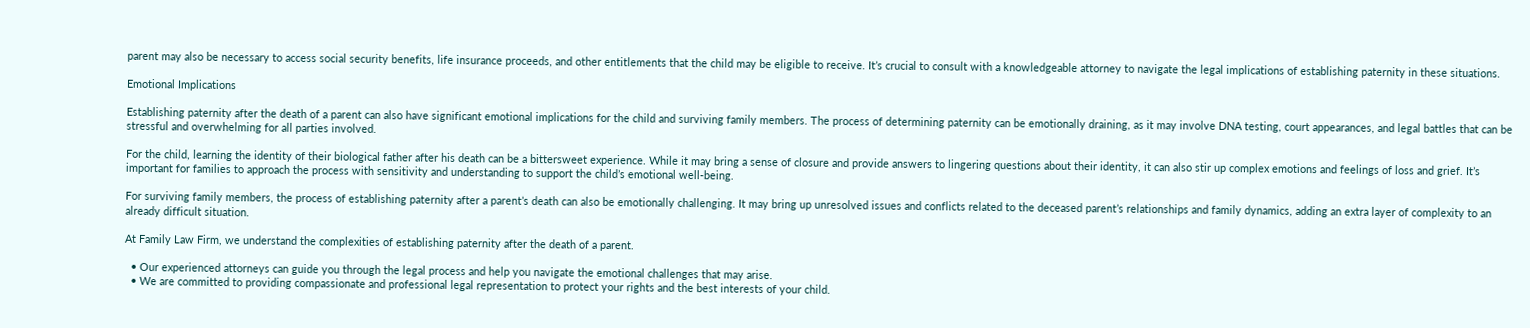parent may also be necessary to access social security benefits, life insurance proceeds, and other entitlements that the child may be eligible to receive. It’s crucial to consult with a knowledgeable attorney to navigate the legal implications of establishing paternity in these situations.

Emotional Implications

Establishing paternity after the death of a parent can also have significant emotional implications for the child and surviving family members. The process of determining paternity can be emotionally draining, as it may involve DNA testing, court appearances, and legal battles that can be stressful and overwhelming for all parties involved.

For the child, learning the identity of their biological father after his death can be a bittersweet experience. While it may bring a sense of closure and provide answers to lingering questions about their identity, it can also stir up complex emotions and feelings of loss and grief. It’s important for families to approach the process with sensitivity and understanding to support the child’s emotional well-being.

For surviving family members, the process of establishing paternity after a parent’s death can also be emotionally challenging. It may bring up unresolved issues and conflicts related to the deceased parent’s relationships and family dynamics, adding an extra layer of complexity to an already difficult situation.

At Family Law Firm, we understand the complexities of establishing paternity after the death of a parent.

  • Our experienced attorneys can guide you through the legal process and help you navigate the emotional challenges that may arise.
  • We are committed to providing compassionate and professional legal representation to protect your rights and the best interests of your child.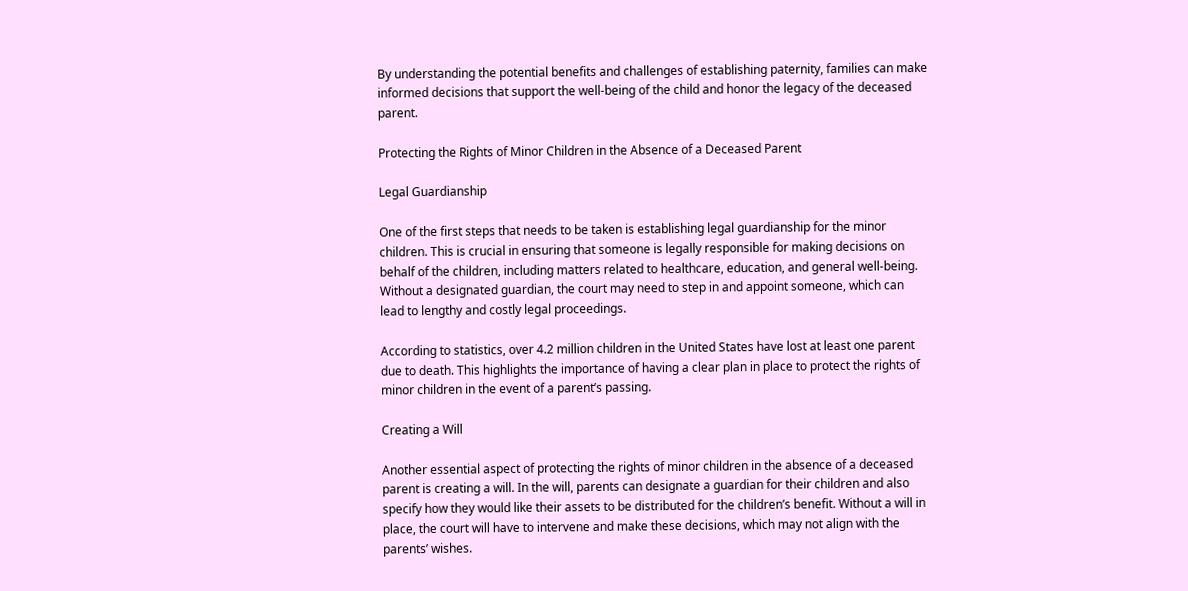By understanding the potential benefits and challenges of establishing paternity, families can make informed decisions that support the well-being of the child and honor the legacy of the deceased parent.

Protecting the Rights of Minor Children in the Absence of a Deceased Parent

Legal Guardianship

One of the first steps that needs to be taken is establishing legal guardianship for the minor children. This is crucial in ensuring that someone is legally responsible for making decisions on behalf of the children, including matters related to healthcare, education, and general well-being. Without a designated guardian, the court may need to step in and appoint someone, which can lead to lengthy and costly legal proceedings.

According to statistics, over 4.2 million children in the United States have lost at least one parent due to death. This highlights the importance of having a clear plan in place to protect the rights of minor children in the event of a parent’s passing.

Creating a Will

Another essential aspect of protecting the rights of minor children in the absence of a deceased parent is creating a will. In the will, parents can designate a guardian for their children and also specify how they would like their assets to be distributed for the children’s benefit. Without a will in place, the court will have to intervene and make these decisions, which may not align with the parents’ wishes.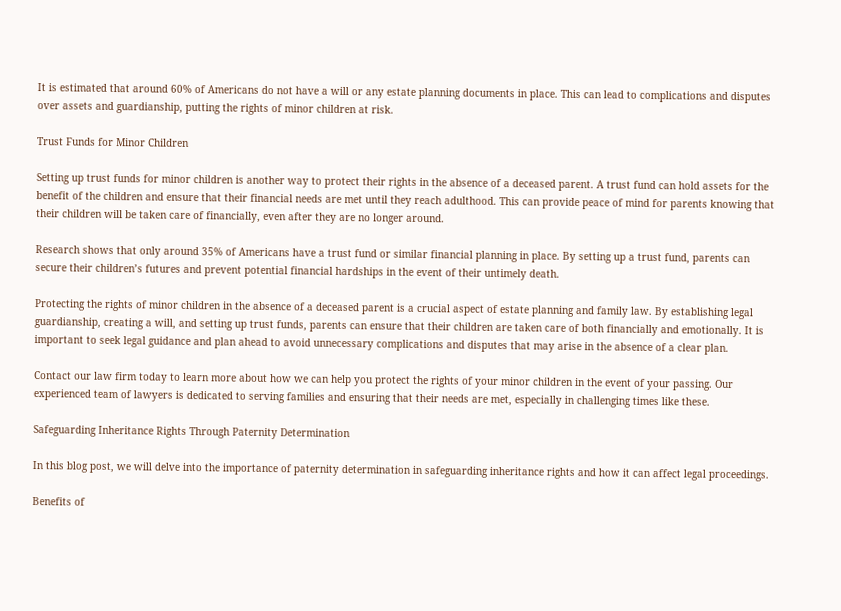It is estimated that around 60% of Americans do not have a will or any estate planning documents in place. This can lead to complications and disputes over assets and guardianship, putting the rights of minor children at risk.

Trust Funds for Minor Children

Setting up trust funds for minor children is another way to protect their rights in the absence of a deceased parent. A trust fund can hold assets for the benefit of the children and ensure that their financial needs are met until they reach adulthood. This can provide peace of mind for parents knowing that their children will be taken care of financially, even after they are no longer around.

Research shows that only around 35% of Americans have a trust fund or similar financial planning in place. By setting up a trust fund, parents can secure their children’s futures and prevent potential financial hardships in the event of their untimely death.

Protecting the rights of minor children in the absence of a deceased parent is a crucial aspect of estate planning and family law. By establishing legal guardianship, creating a will, and setting up trust funds, parents can ensure that their children are taken care of both financially and emotionally. It is important to seek legal guidance and plan ahead to avoid unnecessary complications and disputes that may arise in the absence of a clear plan.

Contact our law firm today to learn more about how we can help you protect the rights of your minor children in the event of your passing. Our experienced team of lawyers is dedicated to serving families and ensuring that their needs are met, especially in challenging times like these.

Safeguarding Inheritance Rights Through Paternity Determination

In this blog post, we will delve into the importance of paternity determination in safeguarding inheritance rights and how it can affect legal proceedings.

Benefits of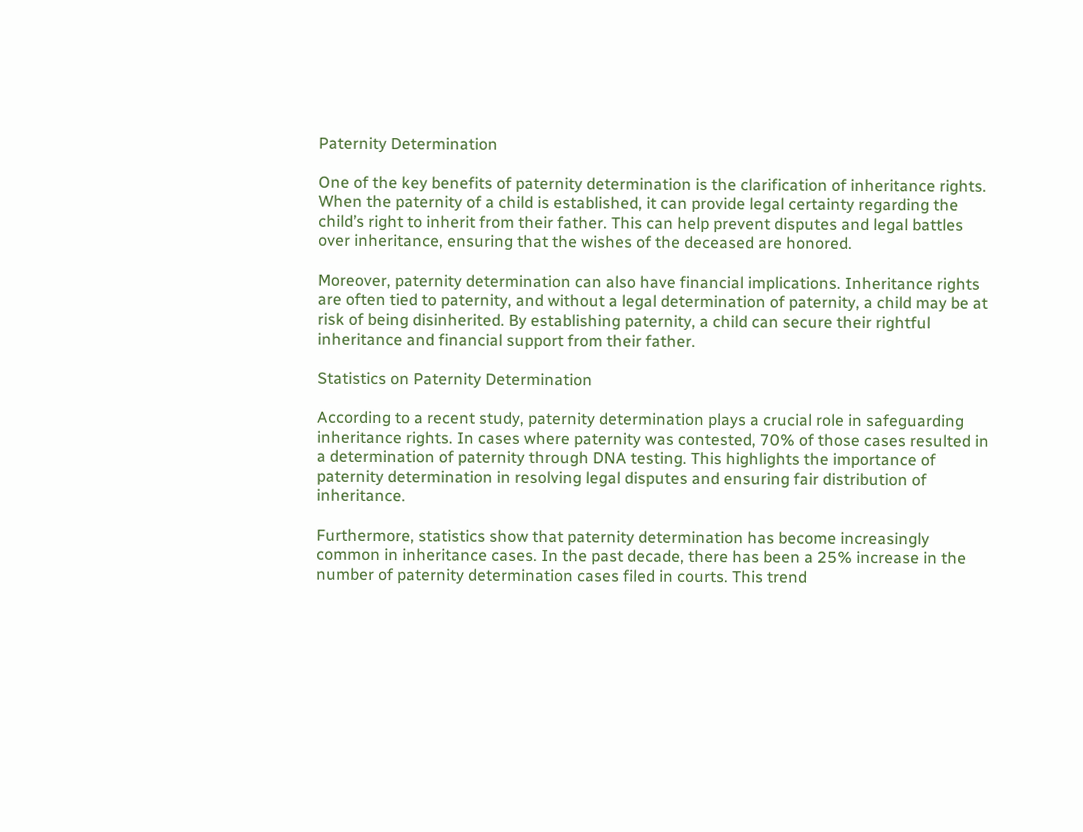Paternity Determination

One of the key benefits of paternity determination is the clarification of inheritance rights. When the paternity of a child is established, it can provide legal certainty regarding the child’s right to inherit from their father. This can help prevent disputes and legal battles over inheritance, ensuring that the wishes of the deceased are honored.

Moreover, paternity determination can also have financial implications. Inheritance rights are often tied to paternity, and without a legal determination of paternity, a child may be at risk of being disinherited. By establishing paternity, a child can secure their rightful inheritance and financial support from their father.

Statistics on Paternity Determination

According to a recent study, paternity determination plays a crucial role in safeguarding inheritance rights. In cases where paternity was contested, 70% of those cases resulted in a determination of paternity through DNA testing. This highlights the importance of paternity determination in resolving legal disputes and ensuring fair distribution of inheritance.

Furthermore, statistics show that paternity determination has become increasingly common in inheritance cases. In the past decade, there has been a 25% increase in the number of paternity determination cases filed in courts. This trend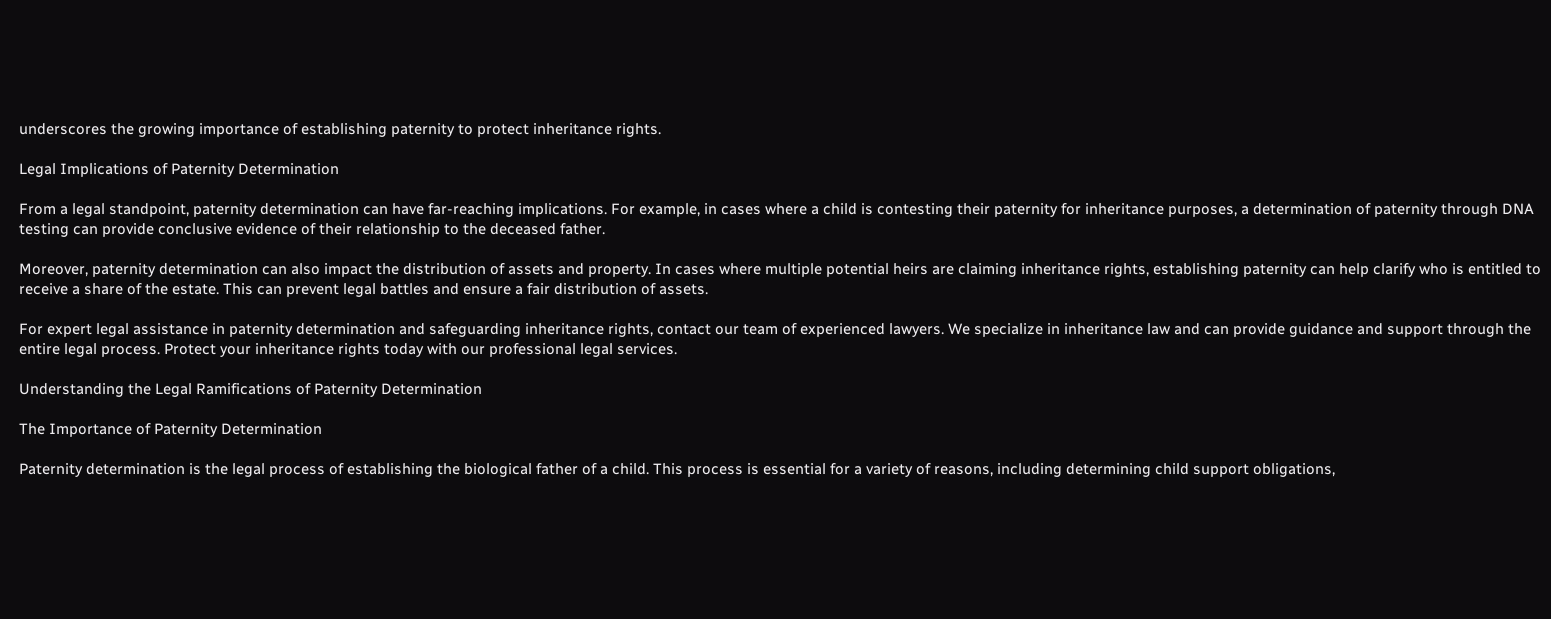underscores the growing importance of establishing paternity to protect inheritance rights.

Legal Implications of Paternity Determination

From a legal standpoint, paternity determination can have far-reaching implications. For example, in cases where a child is contesting their paternity for inheritance purposes, a determination of paternity through DNA testing can provide conclusive evidence of their relationship to the deceased father.

Moreover, paternity determination can also impact the distribution of assets and property. In cases where multiple potential heirs are claiming inheritance rights, establishing paternity can help clarify who is entitled to receive a share of the estate. This can prevent legal battles and ensure a fair distribution of assets.

For expert legal assistance in paternity determination and safeguarding inheritance rights, contact our team of experienced lawyers. We specialize in inheritance law and can provide guidance and support through the entire legal process. Protect your inheritance rights today with our professional legal services.

Understanding the Legal Ramifications of Paternity Determination

The Importance of Paternity Determination

Paternity determination is the legal process of establishing the biological father of a child. This process is essential for a variety of reasons, including determining child support obligations,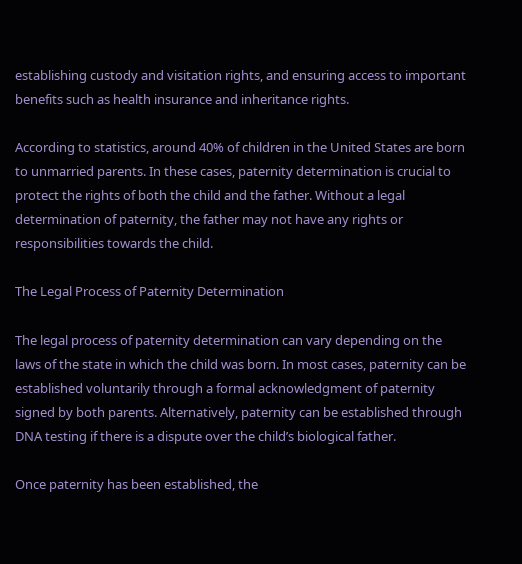establishing custody and visitation rights, and ensuring access to important benefits such as health insurance and inheritance rights.

According to statistics, around 40% of children in the United States are born to unmarried parents. In these cases, paternity determination is crucial to protect the rights of both the child and the father. Without a legal determination of paternity, the father may not have any rights or responsibilities towards the child.

The Legal Process of Paternity Determination

The legal process of paternity determination can vary depending on the laws of the state in which the child was born. In most cases, paternity can be established voluntarily through a formal acknowledgment of paternity signed by both parents. Alternatively, paternity can be established through DNA testing if there is a dispute over the child’s biological father.

Once paternity has been established, the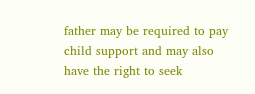father may be required to pay child support and may also have the right to seek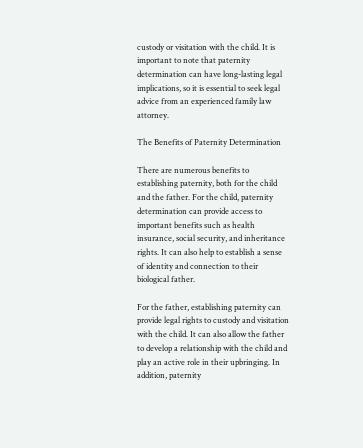custody or visitation with the child. It is important to note that paternity determination can have long-lasting legal implications, so it is essential to seek legal advice from an experienced family law attorney.

The Benefits of Paternity Determination

There are numerous benefits to establishing paternity, both for the child and the father. For the child, paternity determination can provide access to important benefits such as health insurance, social security, and inheritance rights. It can also help to establish a sense of identity and connection to their biological father.

For the father, establishing paternity can provide legal rights to custody and visitation with the child. It can also allow the father to develop a relationship with the child and play an active role in their upbringing. In addition, paternity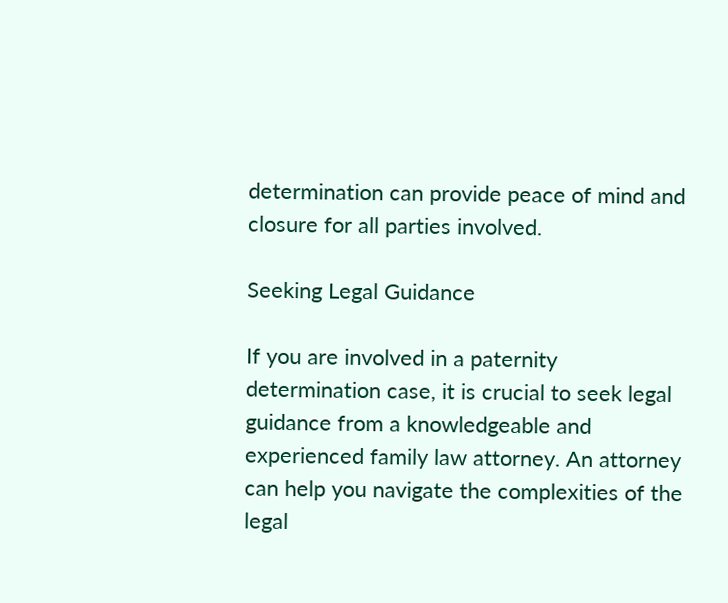determination can provide peace of mind and closure for all parties involved.

Seeking Legal Guidance

If you are involved in a paternity determination case, it is crucial to seek legal guidance from a knowledgeable and experienced family law attorney. An attorney can help you navigate the complexities of the legal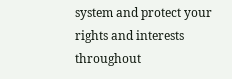system and protect your rights and interests throughout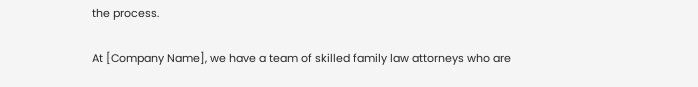the process.

At [Company Name], we have a team of skilled family law attorneys who are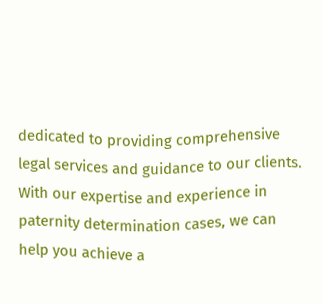dedicated to providing comprehensive legal services and guidance to our clients. With our expertise and experience in paternity determination cases, we can help you achieve a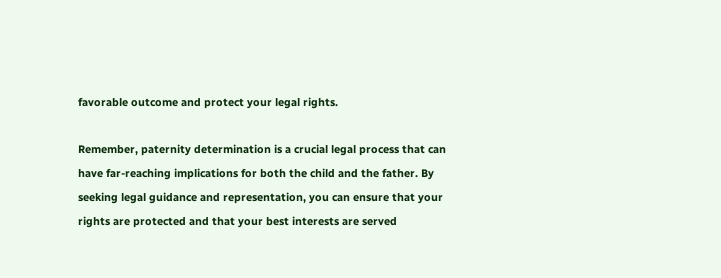favorable outcome and protect your legal rights.

Remember, paternity determination is a crucial legal process that can have far-reaching implications for both the child and the father. By seeking legal guidance and representation, you can ensure that your rights are protected and that your best interests are served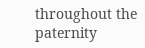throughout the paternity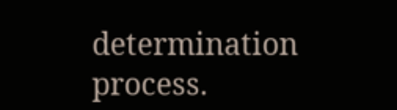determination process.